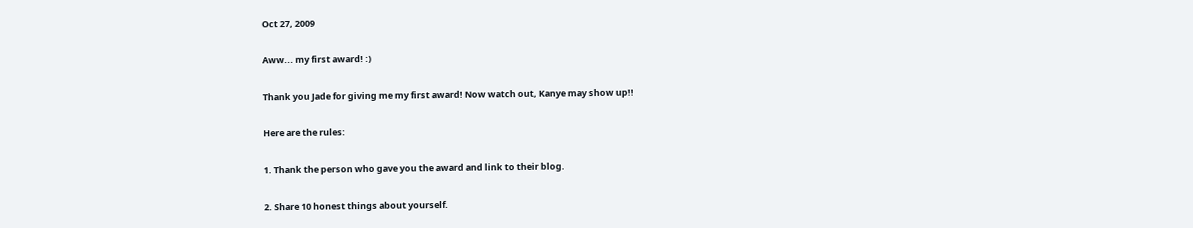Oct 27, 2009

Aww... my first award! :)

Thank you Jade for giving me my first award! Now watch out, Kanye may show up!!

Here are the rules:

1. Thank the person who gave you the award and link to their blog.

2. Share 10 honest things about yourself.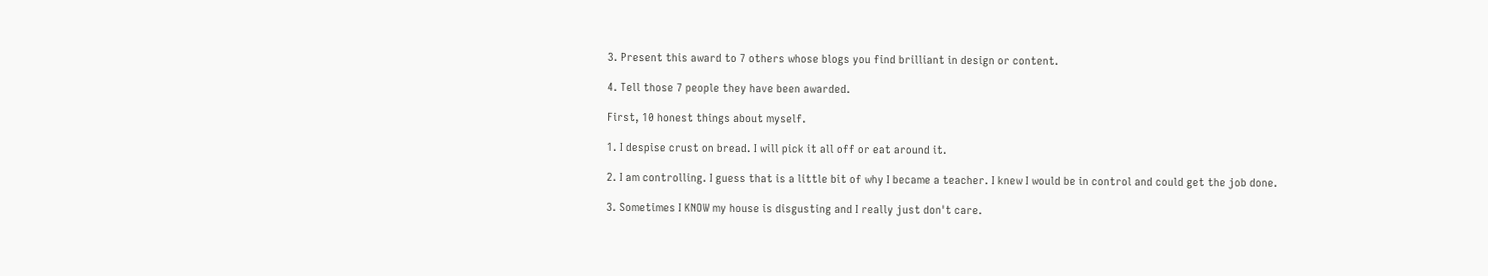3. Present this award to 7 others whose blogs you find brilliant in design or content.

4. Tell those 7 people they have been awarded.

First, 10 honest things about myself.

1. I despise crust on bread. I will pick it all off or eat around it.

2. I am controlling. I guess that is a little bit of why I became a teacher. I knew I would be in control and could get the job done.

3. Sometimes I KNOW my house is disgusting and I really just don't care.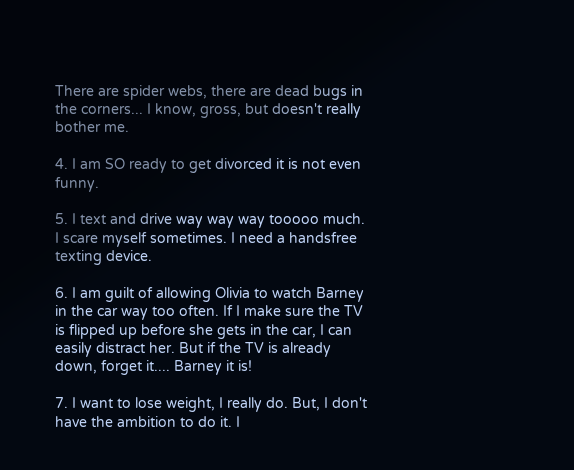There are spider webs, there are dead bugs in the corners... I know, gross, but doesn't really bother me.

4. I am SO ready to get divorced it is not even funny.

5. I text and drive way way way tooooo much. I scare myself sometimes. I need a handsfree texting device.

6. I am guilt of allowing Olivia to watch Barney in the car way too often. If I make sure the TV is flipped up before she gets in the car, I can easily distract her. But if the TV is already down, forget it.... Barney it is!

7. I want to lose weight, I really do. But, I don't have the ambition to do it. I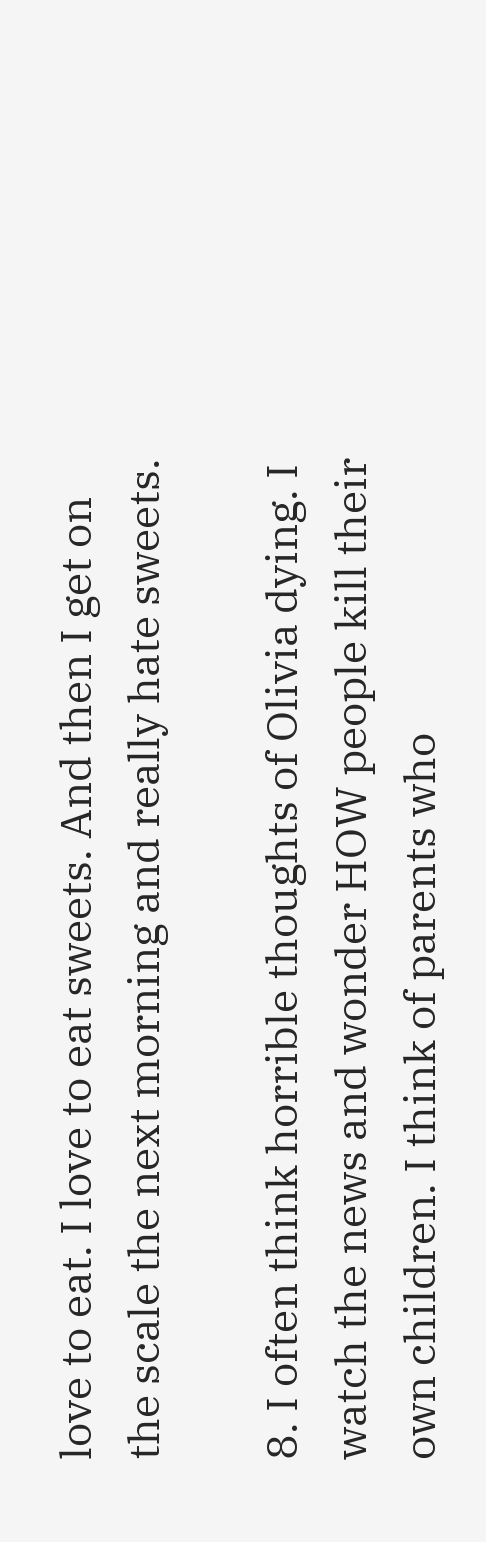love to eat. I love to eat sweets. And then I get on the scale the next morning and really hate sweets.

8. I often think horrible thoughts of Olivia dying. I watch the news and wonder HOW people kill their own children. I think of parents who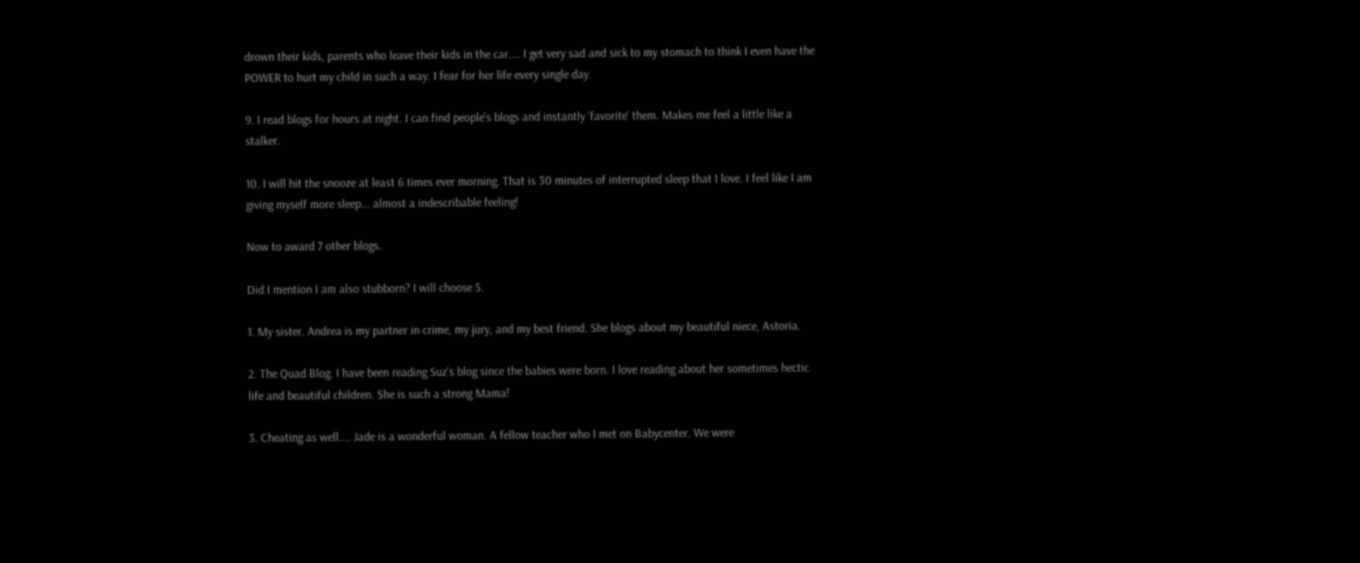drown their kids, parents who leave their kids in the car.... I get very sad and sick to my stomach to think I even have the POWER to hurt my child in such a way. I fear for her life every single day.

9. I read blogs for hours at night. I can find people's blogs and instantly 'favorite' them. Makes me feel a little like a stalker.

10. I will hit the snooze at least 6 times ever morning. That is 30 minutes of interrupted sleep that I love. I feel like I am giving myself more sleep... almost a indescribable feeling!

Now to award 7 other blogs.

Did I mention I am also stubborn? I will choose 5.

1. My sister. Andrea is my partner in crime, my jury, and my best friend. She blogs about my beautiful niece, Astoria.

2. The Quad Blog. I have been reading Suz's blog since the babies were born. I love reading about her sometimes hectic life and beautiful children. She is such a strong Mama!

3. Cheating as well.... Jade is a wonderful woman. A fellow teacher who I met on Babycenter. We were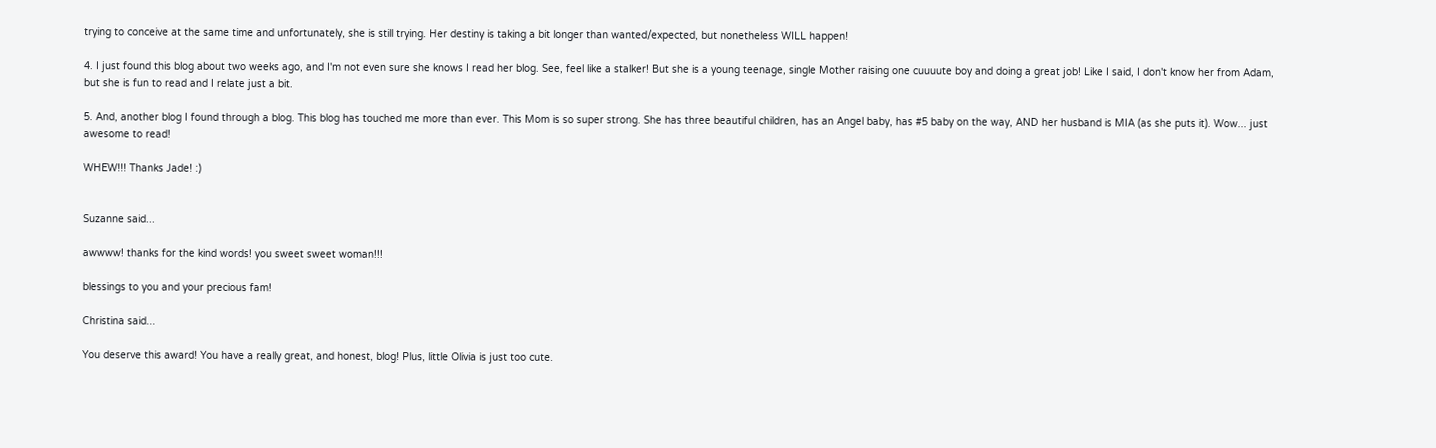trying to conceive at the same time and unfortunately, she is still trying. Her destiny is taking a bit longer than wanted/expected, but nonetheless WILL happen!

4. I just found this blog about two weeks ago, and I'm not even sure she knows I read her blog. See, feel like a stalker! But she is a young teenage, single Mother raising one cuuuute boy and doing a great job! Like I said, I don't know her from Adam, but she is fun to read and I relate just a bit.

5. And, another blog I found through a blog. This blog has touched me more than ever. This Mom is so super strong. She has three beautiful children, has an Angel baby, has #5 baby on the way, AND her husband is MIA (as she puts it). Wow... just awesome to read!

WHEW!!! Thanks Jade! :)


Suzanne said...

awwww! thanks for the kind words! you sweet sweet woman!!!

blessings to you and your precious fam!

Christina said...

You deserve this award! You have a really great, and honest, blog! Plus, little Olivia is just too cute.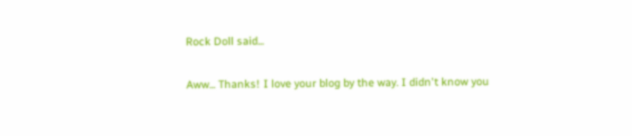Rock Doll said...

Aww... Thanks! I love your blog by the way. I didn't know you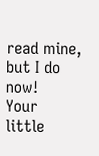read mine, but I do now!
Your little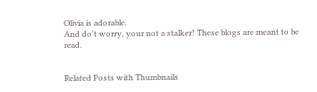Olivia is adorable.
And do't worry, your not a stalker! These blogs are meant to be read.


Related Posts with Thumbnails